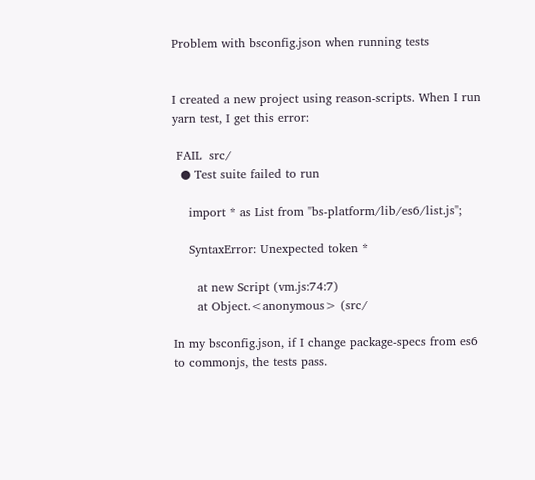Problem with bsconfig.json when running tests


I created a new project using reason-scripts. When I run yarn test, I get this error:

 FAIL  src/
  ● Test suite failed to run

    import * as List from "bs-platform/lib/es6/list.js";

    SyntaxError: Unexpected token *

      at new Script (vm.js:74:7)
      at Object.<anonymous> (src/

In my bsconfig.json, if I change package-specs from es6 to commonjs, the tests pass.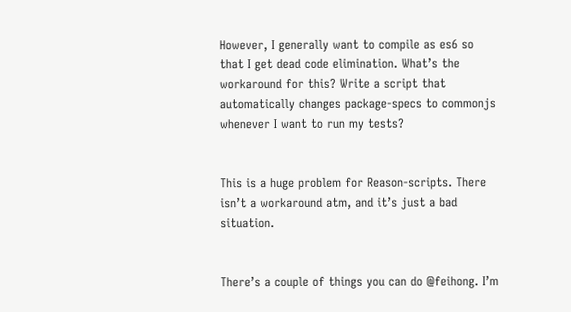However, I generally want to compile as es6 so that I get dead code elimination. What’s the workaround for this? Write a script that automatically changes package-specs to commonjs whenever I want to run my tests?


This is a huge problem for Reason-scripts. There isn’t a workaround atm, and it’s just a bad situation.


There’s a couple of things you can do @feihong. I’m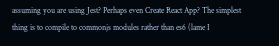assuming you are using Jest? Perhaps even Create React App? The simplest thing is to compile to commonjs modules rather than es6 (lame I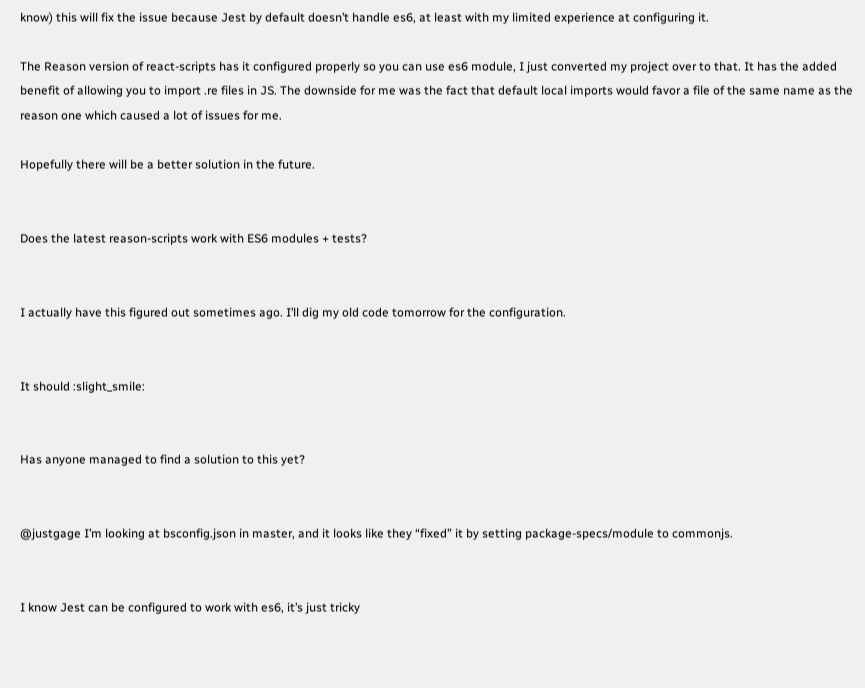know) this will fix the issue because Jest by default doesn’t handle es6, at least with my limited experience at configuring it.

The Reason version of react-scripts has it configured properly so you can use es6 module, I just converted my project over to that. It has the added benefit of allowing you to import .re files in JS. The downside for me was the fact that default local imports would favor a file of the same name as the reason one which caused a lot of issues for me.

Hopefully there will be a better solution in the future.


Does the latest reason-scripts work with ES6 modules + tests?


I actually have this figured out sometimes ago. I’ll dig my old code tomorrow for the configuration.


It should :slight_smile:


Has anyone managed to find a solution to this yet?


@justgage I’m looking at bsconfig.json in master, and it looks like they “fixed” it by setting package-specs/module to commonjs.


I know Jest can be configured to work with es6, it’s just tricky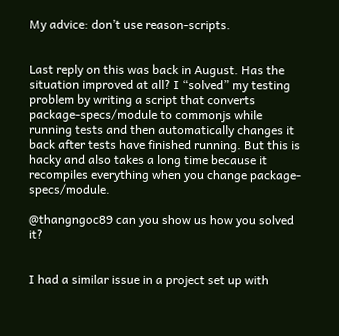My advice: don’t use reason-scripts.


Last reply on this was back in August. Has the situation improved at all? I “solved” my testing problem by writing a script that converts package-specs/module to commonjs while running tests and then automatically changes it back after tests have finished running. But this is hacky and also takes a long time because it recompiles everything when you change package-specs/module.

@thangngoc89 can you show us how you solved it?


I had a similar issue in a project set up with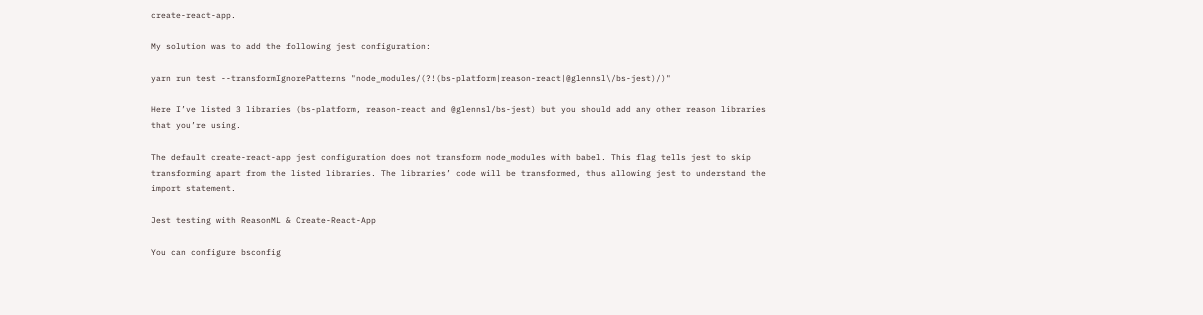create-react-app.

My solution was to add the following jest configuration:

yarn run test --transformIgnorePatterns "node_modules/(?!(bs-platform|reason-react|@glennsl\/bs-jest)/)"

Here I’ve listed 3 libraries (bs-platform, reason-react and @glennsl/bs-jest) but you should add any other reason libraries that you’re using.

The default create-react-app jest configuration does not transform node_modules with babel. This flag tells jest to skip transforming apart from the listed libraries. The libraries’ code will be transformed, thus allowing jest to understand the import statement.

Jest testing with ReasonML & Create-React-App

You can configure bsconfig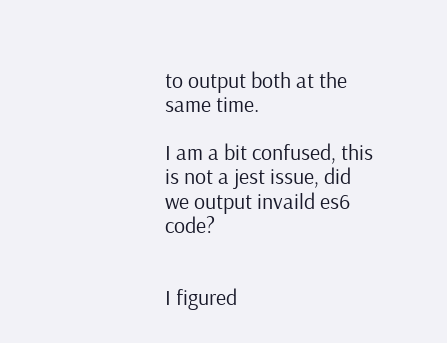to output both at the same time.

I am a bit confused, this is not a jest issue, did we output invaild es6 code?


I figured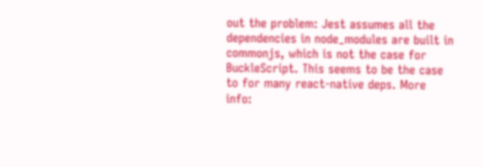out the problem: Jest assumes all the dependencies in node_modules are built in commonjs, which is not the case for BuckleScript. This seems to be the case to for many react-native deps. More info: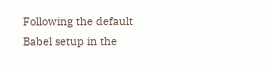Following the default Babel setup in the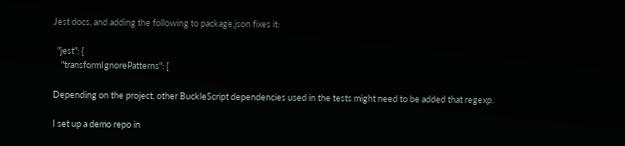Jest docs, and adding the following to package.json fixes it:

  "jest": {
    "transformIgnorePatterns": [

Depending on the project, other BuckleScript dependencies used in the tests might need to be added that regexp.

I set up a demo repo in